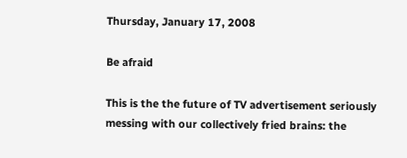Thursday, January 17, 2008

Be afraid

This is the the future of TV advertisement seriously messing with our collectively fried brains: the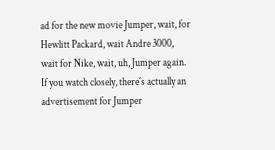ad for the new movie Jumper, wait, for Hewlitt Packard, wait Andre 3000, wait for Nike, wait, uh, Jumper again. If you watch closely, there´s actually an advertisement for Jumper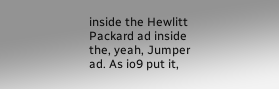inside the Hewlitt Packard ad inside the, yeah, Jumper ad. As io9 put it,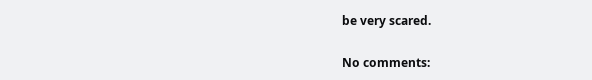be very scared.

No comments: